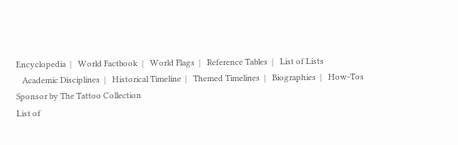Encyclopedia  |   World Factbook  |   World Flags  |   Reference Tables  |   List of Lists
   Academic Disciplines  |   Historical Timeline  |   Themed Timelines  |   Biographies  |   How-Tos
Sponsor by The Tattoo Collection
List of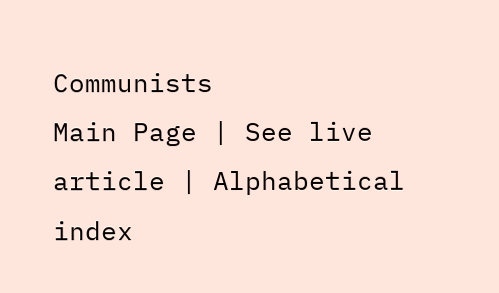Communists
Main Page | See live article | Alphabetical index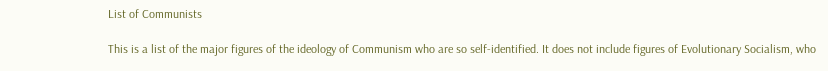List of Communists

This is a list of the major figures of the ideology of Communism who are so self-identified. It does not include figures of Evolutionary Socialism, who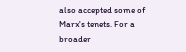also accepted some of Marx's tenets. For a broader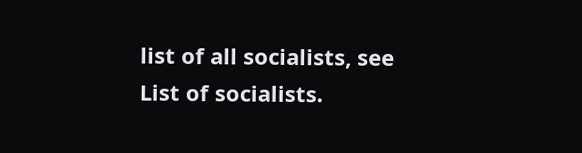list of all socialists, see List of socialists.